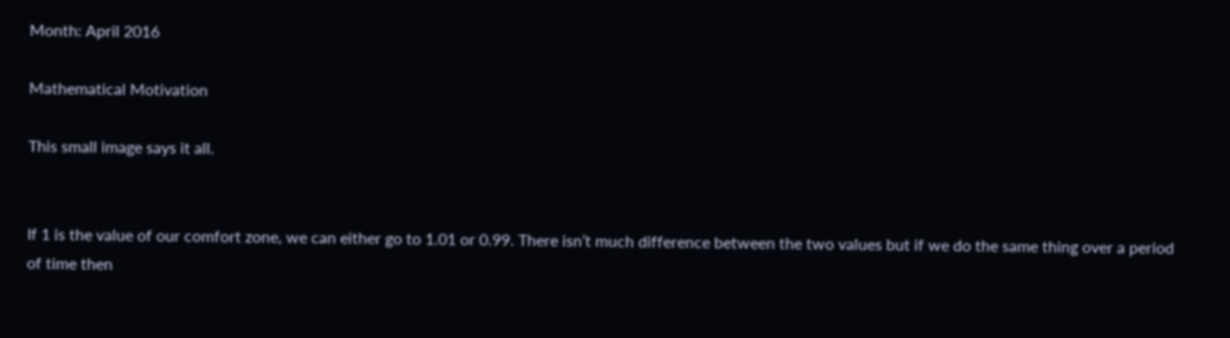Month: April 2016

Mathematical Motivation

This small image says it all.


If 1 is the value of our comfort zone, we can either go to 1.01 or 0.99. There isn’t much difference between the two values but if we do the same thing over a period of time then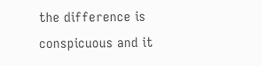the difference is conspicuous and it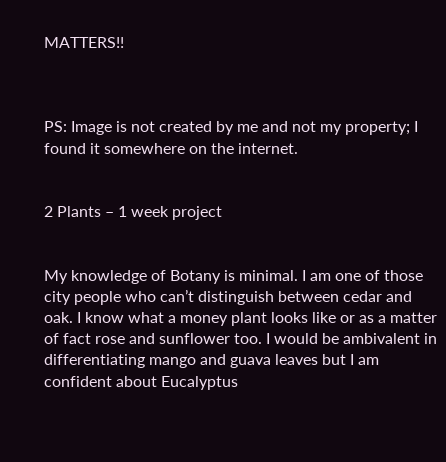MATTERS!!



PS: Image is not created by me and not my property; I found it somewhere on the internet.


2 Plants – 1 week project


My knowledge of Botany is minimal. I am one of those city people who can’t distinguish between cedar and oak. I know what a money plant looks like or as a matter of fact rose and sunflower too. I would be ambivalent in differentiating mango and guava leaves but I am confident about Eucalyptus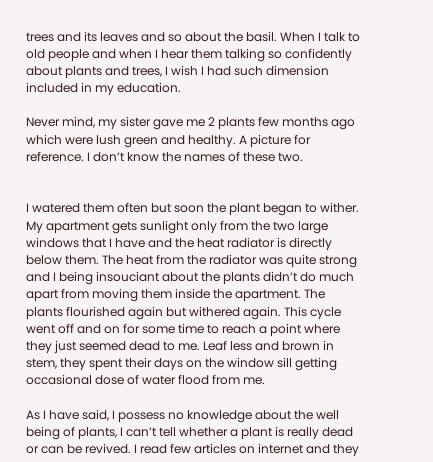trees and its leaves and so about the basil. When I talk to old people and when I hear them talking so confidently about plants and trees, I wish I had such dimension included in my education.

Never mind, my sister gave me 2 plants few months ago which were lush green and healthy. A picture for reference. I don’t know the names of these two.


I watered them often but soon the plant began to wither. My apartment gets sunlight only from the two large windows that I have and the heat radiator is directly below them. The heat from the radiator was quite strong and I being insouciant about the plants didn’t do much apart from moving them inside the apartment. The plants flourished again but withered again. This cycle went off and on for some time to reach a point where they just seemed dead to me. Leaf less and brown in stem, they spent their days on the window sill getting occasional dose of water flood from me.

As I have said, I possess no knowledge about the well being of plants, I can’t tell whether a plant is really dead or can be revived. I read few articles on internet and they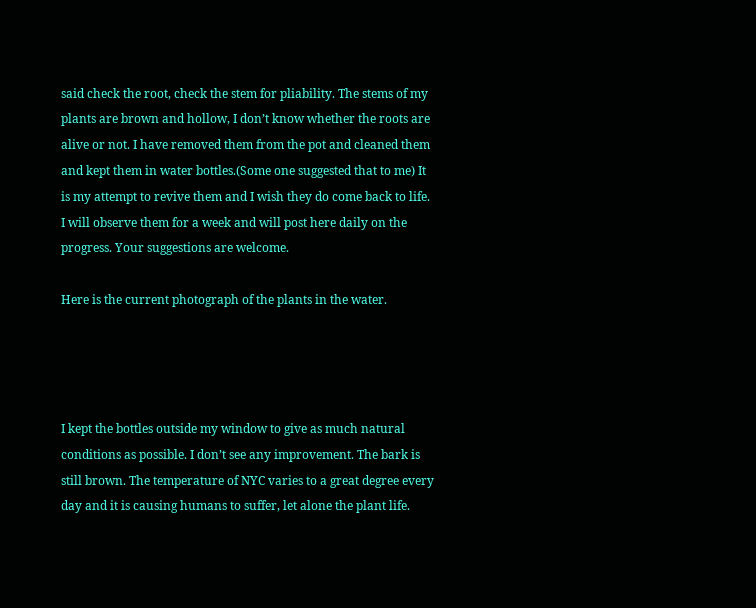said check the root, check the stem for pliability. The stems of my plants are brown and hollow, I don’t know whether the roots are alive or not. I have removed them from the pot and cleaned them and kept them in water bottles.(Some one suggested that to me) It is my attempt to revive them and I wish they do come back to life. I will observe them for a week and will post here daily on the progress. Your suggestions are welcome.

Here is the current photograph of the plants in the water.




I kept the bottles outside my window to give as much natural conditions as possible. I don’t see any improvement. The bark is still brown. The temperature of NYC varies to a great degree every day and it is causing humans to suffer, let alone the plant life.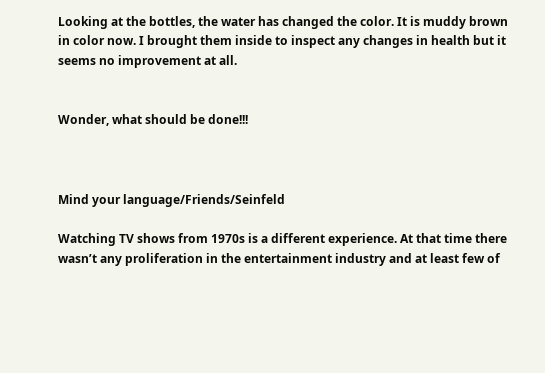Looking at the bottles, the water has changed the color. It is muddy brown in color now. I brought them inside to inspect any changes in health but it seems no improvement at all.


Wonder, what should be done!!!



Mind your language/Friends/Seinfeld

Watching TV shows from 1970s is a different experience. At that time there wasn’t any proliferation in the entertainment industry and at least few of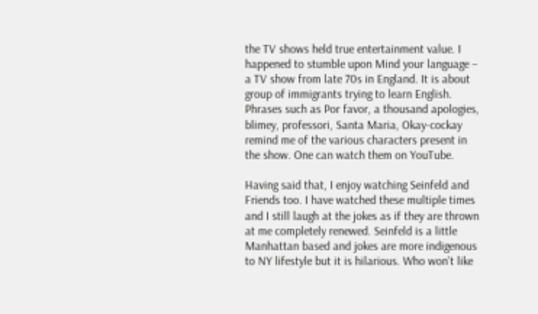the TV shows held true entertainment value. I happened to stumble upon Mind your language – a TV show from late 70s in England. It is about group of immigrants trying to learn English. Phrases such as Por favor, a thousand apologies, blimey, professori, Santa Maria, Okay-cockay remind me of the various characters present in the show. One can watch them on YouTube.

Having said that, I enjoy watching Seinfeld and Friends too. I have watched these multiple times and I still laugh at the jokes as if they are thrown at me completely renewed. Seinfeld is a little Manhattan based and jokes are more indigenous to NY lifestyle but it is hilarious. Who won’t like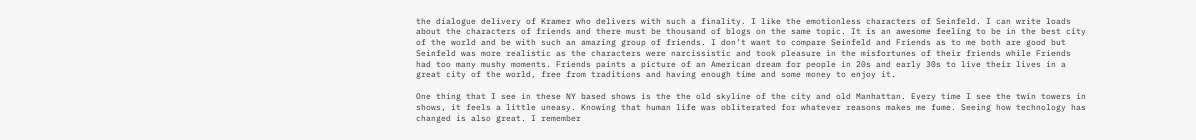the dialogue delivery of Kramer who delivers with such a finality. I like the emotionless characters of Seinfeld. I can write loads about the characters of friends and there must be thousand of blogs on the same topic. It is an awesome feeling to be in the best city of the world and be with such an amazing group of friends. I don’t want to compare Seinfeld and Friends as to me both are good but Seinfeld was more realistic as the characters were narcissistic and took pleasure in the misfortunes of their friends while Friends had too many mushy moments. Friends paints a picture of an American dream for people in 20s and early 30s to live their lives in a great city of the world, free from traditions and having enough time and some money to enjoy it.

One thing that I see in these NY based shows is the the old skyline of the city and old Manhattan. Every time I see the twin towers in shows, it feels a little uneasy. Knowing that human life was obliterated for whatever reasons makes me fume. Seeing how technology has changed is also great. I remember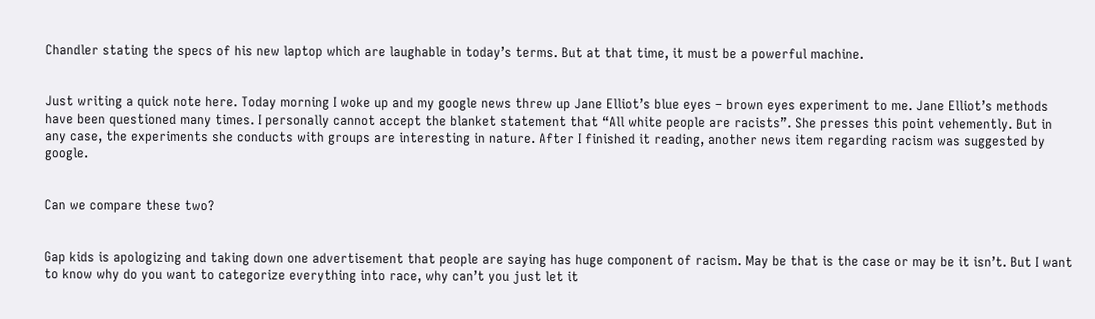Chandler stating the specs of his new laptop which are laughable in today’s terms. But at that time, it must be a powerful machine.


Just writing a quick note here. Today morning I woke up and my google news threw up Jane Elliot’s blue eyes – brown eyes experiment to me. Jane Elliot’s methods have been questioned many times. I personally cannot accept the blanket statement that “All white people are racists”. She presses this point vehemently. But in any case, the experiments she conducts with groups are interesting in nature. After I finished it reading, another news item regarding racism was suggested by google.


Can we compare these two?


Gap kids is apologizing and taking down one advertisement that people are saying has huge component of racism. May be that is the case or may be it isn’t. But I want to know why do you want to categorize everything into race, why can’t you just let it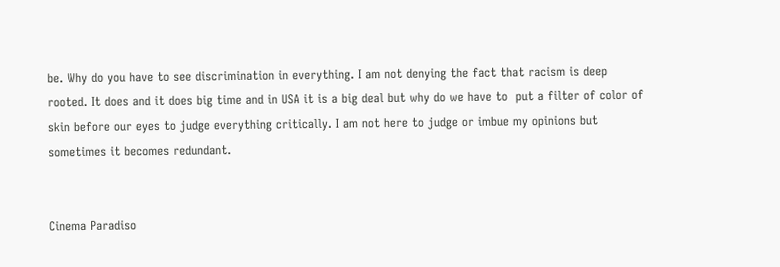be. Why do you have to see discrimination in everything. I am not denying the fact that racism is deep rooted. It does and it does big time and in USA it is a big deal but why do we have to  put a filter of color of skin before our eyes to judge everything critically. I am not here to judge or imbue my opinions but sometimes it becomes redundant.


Cinema Paradiso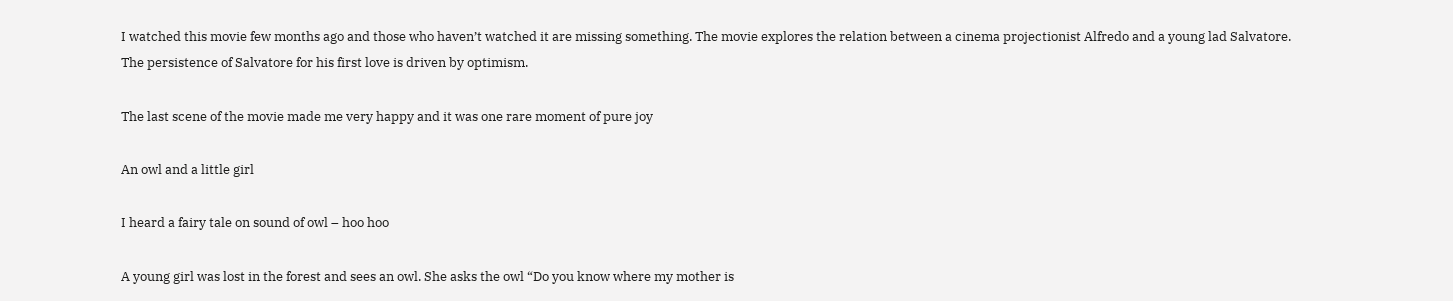I watched this movie few months ago and those who haven’t watched it are missing something. The movie explores the relation between a cinema projectionist Alfredo and a young lad Salvatore. The persistence of Salvatore for his first love is driven by optimism.

The last scene of the movie made me very happy and it was one rare moment of pure joy

An owl and a little girl

I heard a fairy tale on sound of owl – hoo hoo

A young girl was lost in the forest and sees an owl. She asks the owl “Do you know where my mother is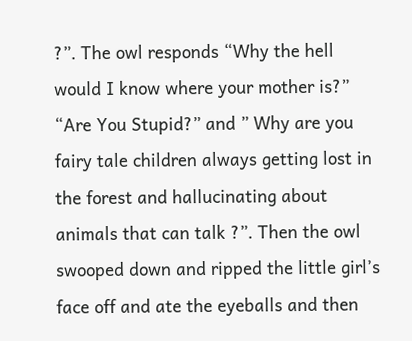?”. The owl responds “Why the hell would I know where your mother is?” “Are You Stupid?” and ” Why are you fairy tale children always getting lost in the forest and hallucinating about animals that can talk ?”. Then the owl swooped down and ripped the little girl’s face off and ate the eyeballs and then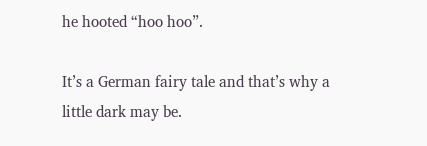he hooted “hoo hoo”.

It’s a German fairy tale and that’s why a little dark may be.